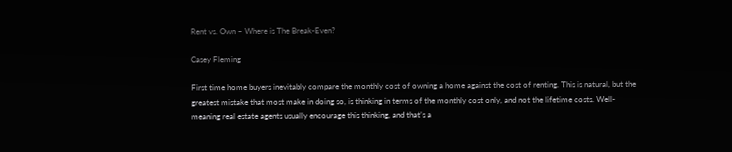Rent vs. Own – Where is The Break-Even?

Casey Fleming

First time home buyers inevitably compare the monthly cost of owning a home against the cost of renting. This is natural, but the greatest mistake that most make in doing so, is thinking in terms of the monthly cost only, and not the lifetime costs. Well-meaning real estate agents usually encourage this thinking, and that’s a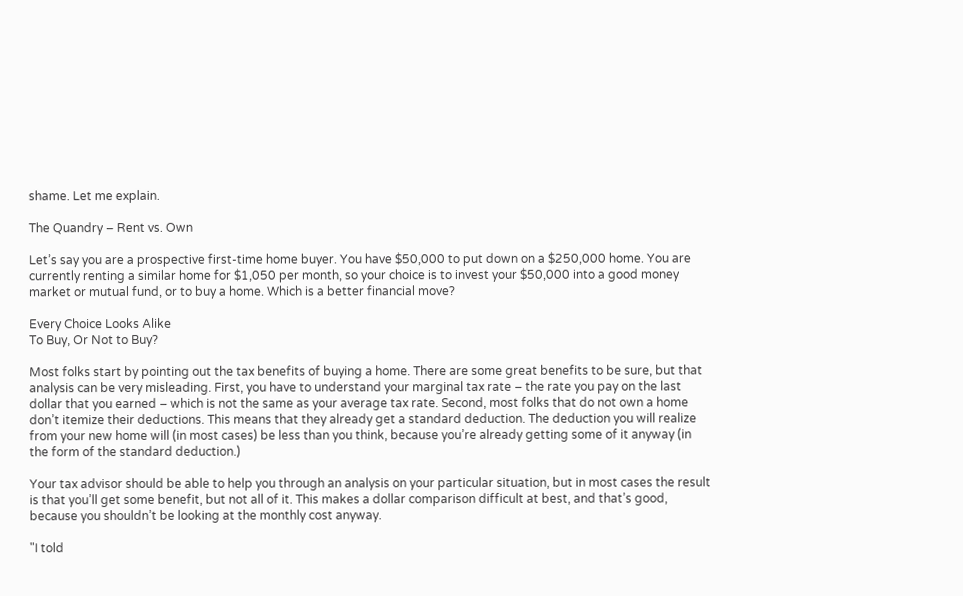shame. Let me explain.

The Quandry – Rent vs. Own

Let’s say you are a prospective first-time home buyer. You have $50,000 to put down on a $250,000 home. You are currently renting a similar home for $1,050 per month, so your choice is to invest your $50,000 into a good money market or mutual fund, or to buy a home. Which is a better financial move?

Every Choice Looks Alike
To Buy, Or Not to Buy?

Most folks start by pointing out the tax benefits of buying a home. There are some great benefits to be sure, but that analysis can be very misleading. First, you have to understand your marginal tax rate – the rate you pay on the last dollar that you earned – which is not the same as your average tax rate. Second, most folks that do not own a home don’t itemize their deductions. This means that they already get a standard deduction. The deduction you will realize from your new home will (in most cases) be less than you think, because you’re already getting some of it anyway (in the form of the standard deduction.)

Your tax advisor should be able to help you through an analysis on your particular situation, but in most cases the result is that you’ll get some benefit, but not all of it. This makes a dollar comparison difficult at best, and that’s good, because you shouldn’t be looking at the monthly cost anyway.

"I told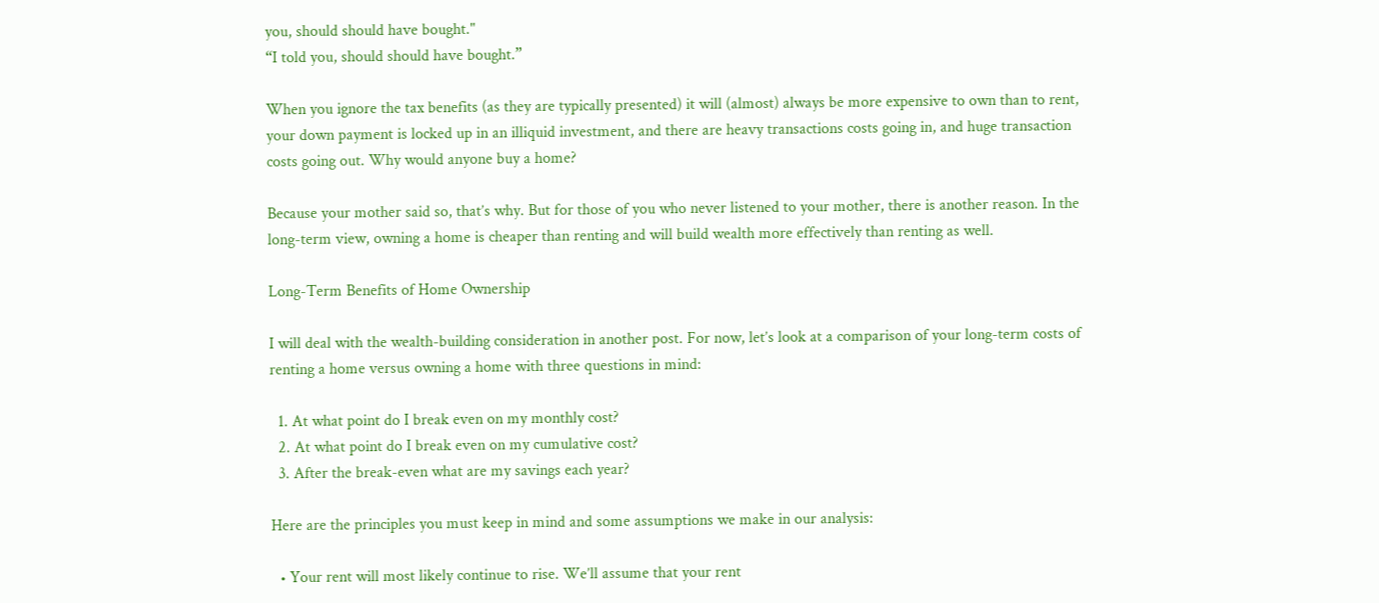you, should should have bought."
“I told you, should should have bought.”

When you ignore the tax benefits (as they are typically presented) it will (almost) always be more expensive to own than to rent, your down payment is locked up in an illiquid investment, and there are heavy transactions costs going in, and huge transaction costs going out. Why would anyone buy a home?

Because your mother said so, that’s why. But for those of you who never listened to your mother, there is another reason. In the long-term view, owning a home is cheaper than renting and will build wealth more effectively than renting as well.

Long-Term Benefits of Home Ownership

I will deal with the wealth-building consideration in another post. For now, let’s look at a comparison of your long-term costs of renting a home versus owning a home with three questions in mind:

  1. At what point do I break even on my monthly cost?
  2. At what point do I break even on my cumulative cost?
  3. After the break-even what are my savings each year?

Here are the principles you must keep in mind and some assumptions we make in our analysis:

  • Your rent will most likely continue to rise. We’ll assume that your rent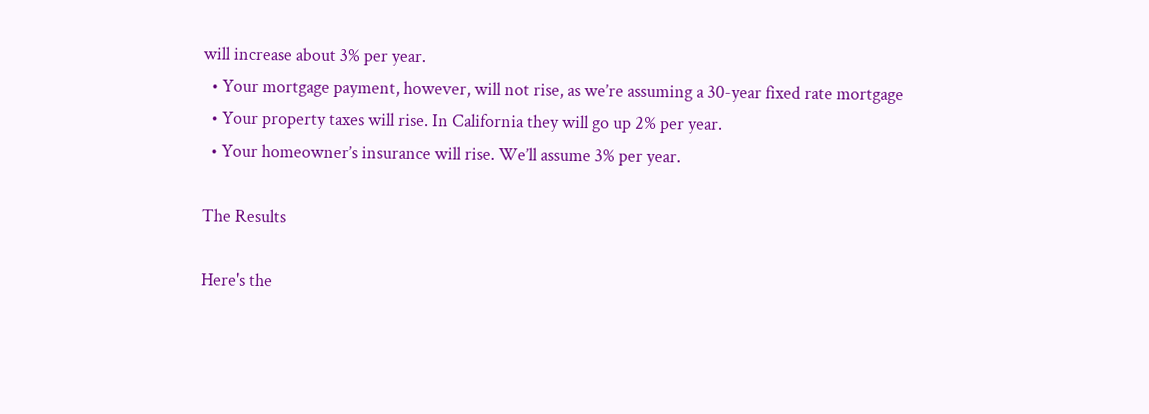will increase about 3% per year.
  • Your mortgage payment, however, will not rise, as we’re assuming a 30-year fixed rate mortgage
  • Your property taxes will rise. In California they will go up 2% per year.
  • Your homeowner’s insurance will rise. We’ll assume 3% per year.

The Results

Here's the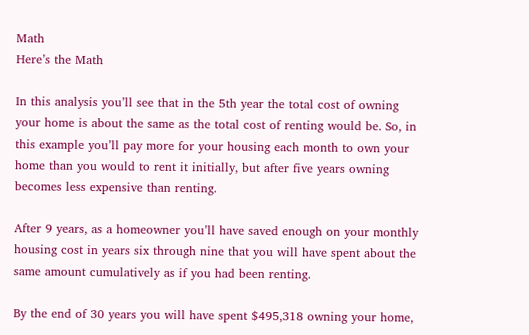Math
Here’s the Math

In this analysis you’ll see that in the 5th year the total cost of owning your home is about the same as the total cost of renting would be. So, in this example you’ll pay more for your housing each month to own your home than you would to rent it initially, but after five years owning becomes less expensive than renting.

After 9 years, as a homeowner you’ll have saved enough on your monthly housing cost in years six through nine that you will have spent about the same amount cumulatively as if you had been renting.

By the end of 30 years you will have spent $495,318 owning your home,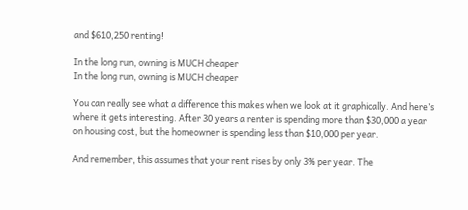and $610,250 renting!

In the long run, owning is MUCH cheaper
In the long run, owning is MUCH cheaper

You can really see what a difference this makes when we look at it graphically. And here’s where it gets interesting. After 30 years a renter is spending more than $30,000 a year on housing cost, but the homeowner is spending less than $10,000 per year.

And remember, this assumes that your rent rises by only 3% per year. The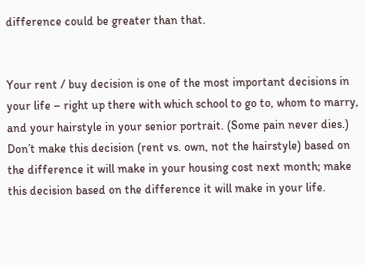difference could be greater than that.


Your rent / buy decision is one of the most important decisions in your life – right up there with which school to go to, whom to marry, and your hairstyle in your senior portrait. (Some pain never dies.)  Don’t make this decision (rent vs. own, not the hairstyle) based on the difference it will make in your housing cost next month; make this decision based on the difference it will make in your life.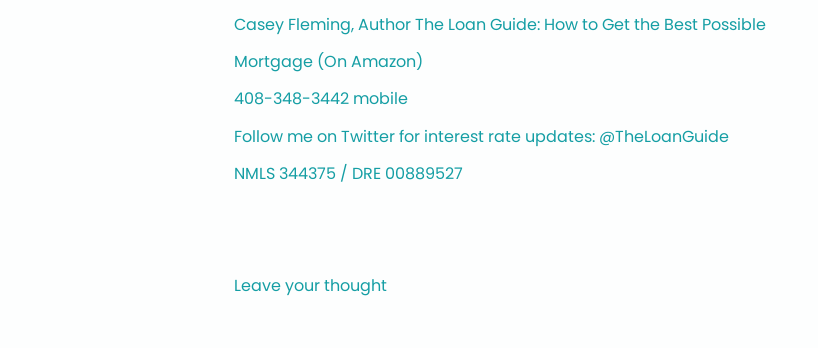Casey Fleming, Author The Loan Guide: How to Get the Best Possible Mortgage (On Amazon)
408-348-3442 mobile
Follow me on Twitter for interest rate updates: @TheLoanGuide
NMLS 344375 / DRE 00889527


Leave your thought